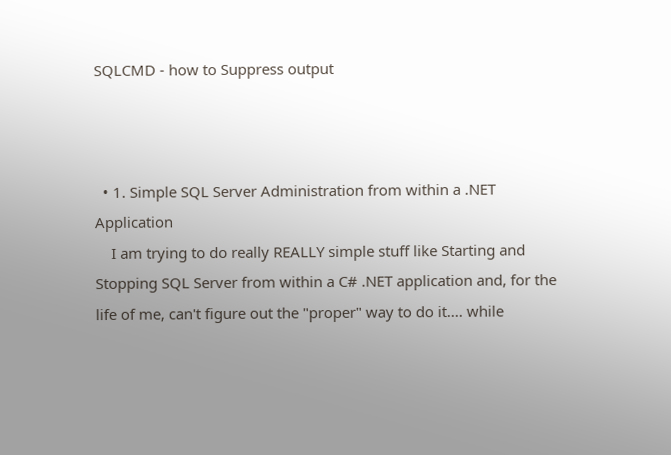SQLCMD - how to Suppress output



  • 1. Simple SQL Server Administration from within a .NET Application
    I am trying to do really REALLY simple stuff like Starting and Stopping SQL Server from within a C# .NET application and, for the life of me, can't figure out the "proper" way to do it.... while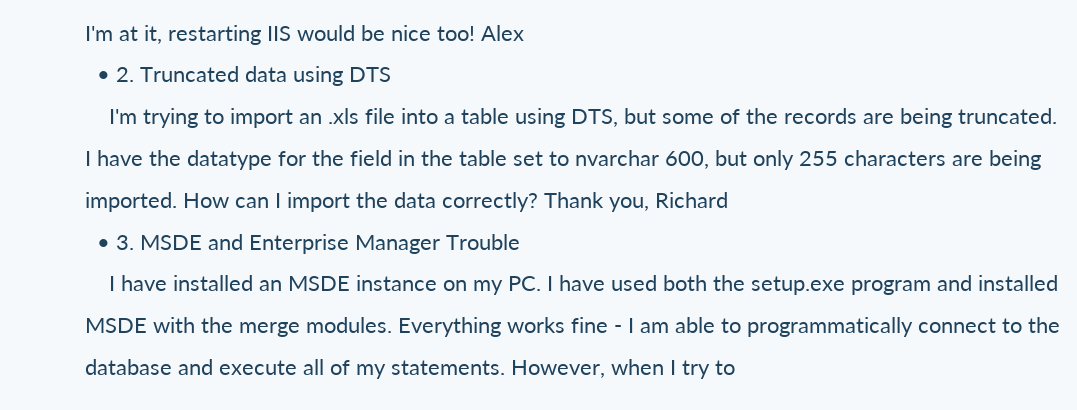I'm at it, restarting IIS would be nice too! Alex
  • 2. Truncated data using DTS
    I'm trying to import an .xls file into a table using DTS, but some of the records are being truncated. I have the datatype for the field in the table set to nvarchar 600, but only 255 characters are being imported. How can I import the data correctly? Thank you, Richard
  • 3. MSDE and Enterprise Manager Trouble
    I have installed an MSDE instance on my PC. I have used both the setup.exe program and installed MSDE with the merge modules. Everything works fine - I am able to programmatically connect to the database and execute all of my statements. However, when I try to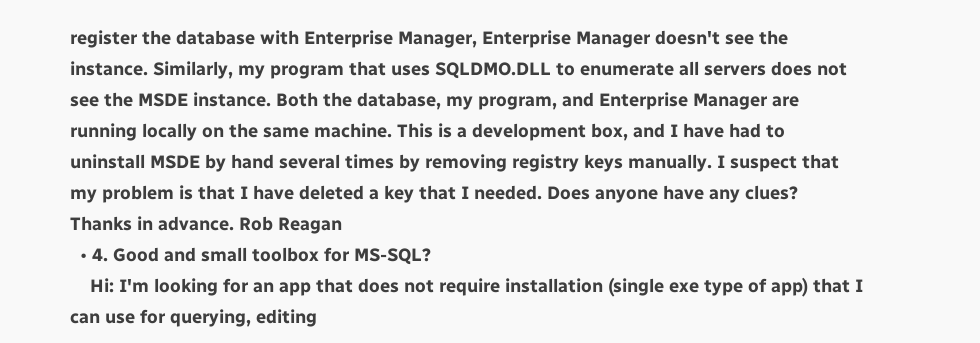register the database with Enterprise Manager, Enterprise Manager doesn't see the instance. Similarly, my program that uses SQLDMO.DLL to enumerate all servers does not see the MSDE instance. Both the database, my program, and Enterprise Manager are running locally on the same machine. This is a development box, and I have had to uninstall MSDE by hand several times by removing registry keys manually. I suspect that my problem is that I have deleted a key that I needed. Does anyone have any clues? Thanks in advance. Rob Reagan
  • 4. Good and small toolbox for MS-SQL?
    Hi: I'm looking for an app that does not require installation (single exe type of app) that I can use for querying, editing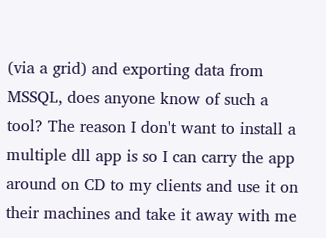(via a grid) and exporting data from MSSQL, does anyone know of such a tool? The reason I don't want to install a multiple dll app is so I can carry the app around on CD to my clients and use it on their machines and take it away with me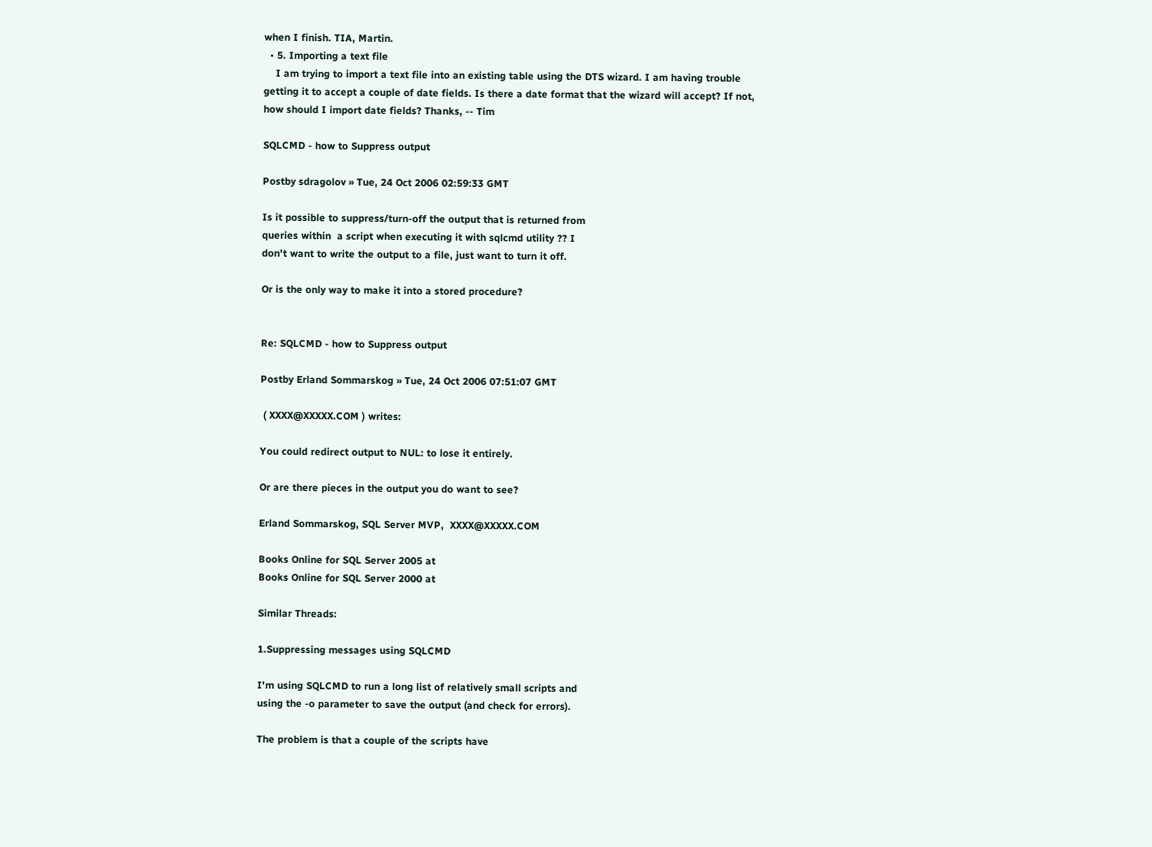when I finish. TIA, Martin.
  • 5. Importing a text file
    I am trying to import a text file into an existing table using the DTS wizard. I am having trouble getting it to accept a couple of date fields. Is there a date format that the wizard will accept? If not, how should I import date fields? Thanks, -- Tim

SQLCMD - how to Suppress output

Postby sdragolov » Tue, 24 Oct 2006 02:59:33 GMT

Is it possible to suppress/turn-off the output that is returned from
queries within  a script when executing it with sqlcmd utility ?? I
don't want to write the output to a file, just want to turn it off.

Or is the only way to make it into a stored procedure?


Re: SQLCMD - how to Suppress output

Postby Erland Sommarskog » Tue, 24 Oct 2006 07:51:07 GMT

 ( XXXX@XXXXX.COM ) writes:

You could redirect output to NUL: to lose it entirely.

Or are there pieces in the output you do want to see?

Erland Sommarskog, SQL Server MVP,  XXXX@XXXXX.COM

Books Online for SQL Server 2005 at
Books Online for SQL Server 2000 at

Similar Threads:

1.Suppressing messages using SQLCMD

I'm using SQLCMD to run a long list of relatively small scripts and
using the -o parameter to save the output (and check for errors).

The problem is that a couple of the scripts have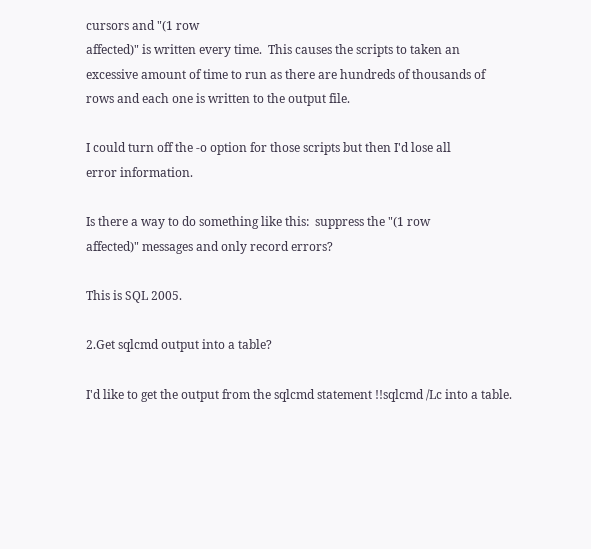cursors and "(1 row
affected)" is written every time.  This causes the scripts to taken an
excessive amount of time to run as there are hundreds of thousands of
rows and each one is written to the output file.

I could turn off the -o option for those scripts but then I'd lose all
error information.

Is there a way to do something like this:  suppress the "(1 row
affected)" messages and only record errors?

This is SQL 2005.

2.Get sqlcmd output into a table?

I'd like to get the output from the sqlcmd statement !!sqlcmd /Lc into a table.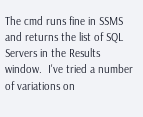The cmd runs fine in SSMS and returns the list of SQL Servers in the Results
window.  I've tried a number of variations on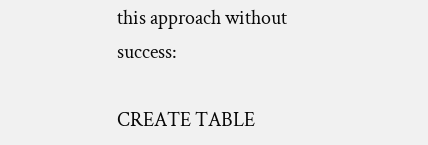this approach without success:

CREATE TABLE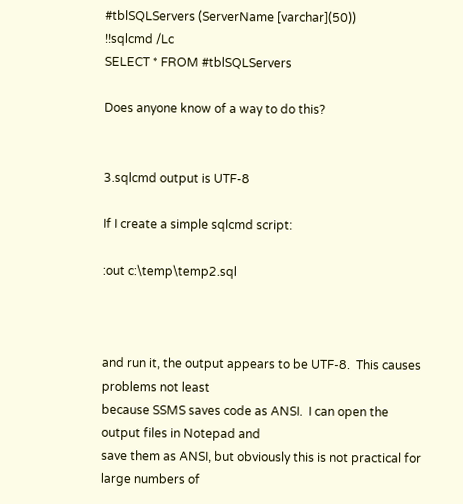#tblSQLServers (ServerName [varchar](50))
!!sqlcmd /Lc
SELECT * FROM #tblSQLServers

Does anyone know of a way to do this?


3.sqlcmd output is UTF-8

If I create a simple sqlcmd script:

:out c:\temp\temp2.sql



and run it, the output appears to be UTF-8.  This causes problems not least
because SSMS saves code as ANSI.  I can open the output files in Notepad and
save them as ANSI, but obviously this is not practical for large numbers of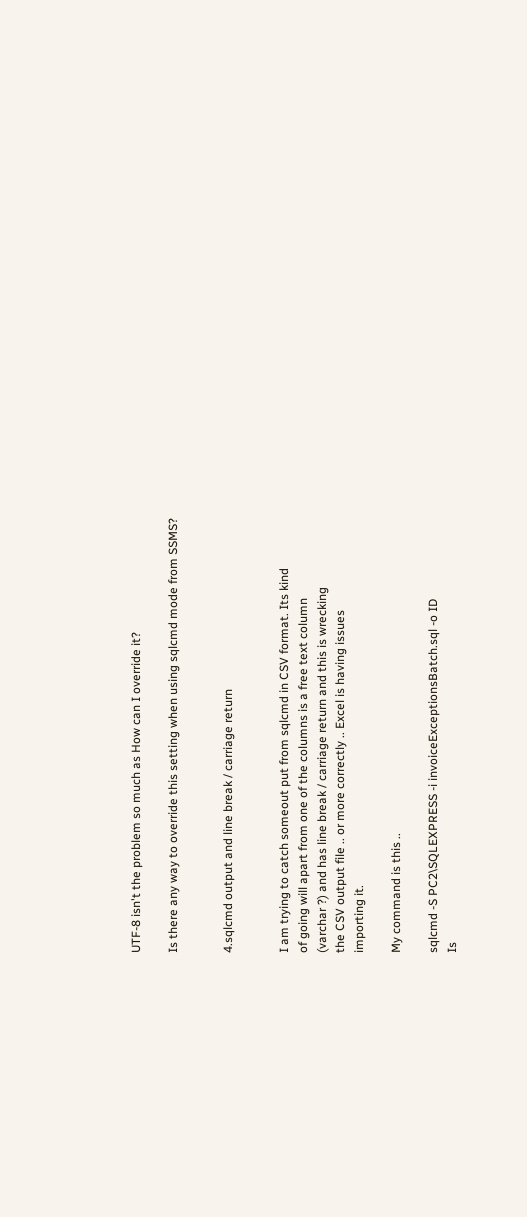UTF-8 isn't the problem so much as How can I override it?

Is there any way to override this setting when using sqlcmd mode from SSMS?


4.sqlcmd output and line break / carriage return


I am trying to catch someout put from sqlcmd in CSV format. Its kind
of going will apart from one of the columns is a free text column
(varchar ?) and has line break / carriage return and this is wrecking
the CSV output file .. or more correctly .. Excel is having issues
importing it.

My command is this ..

sqlcmd -S PC2\SQLEXPRESS -i invoiceExceptionsBatch.sql -o ID
Is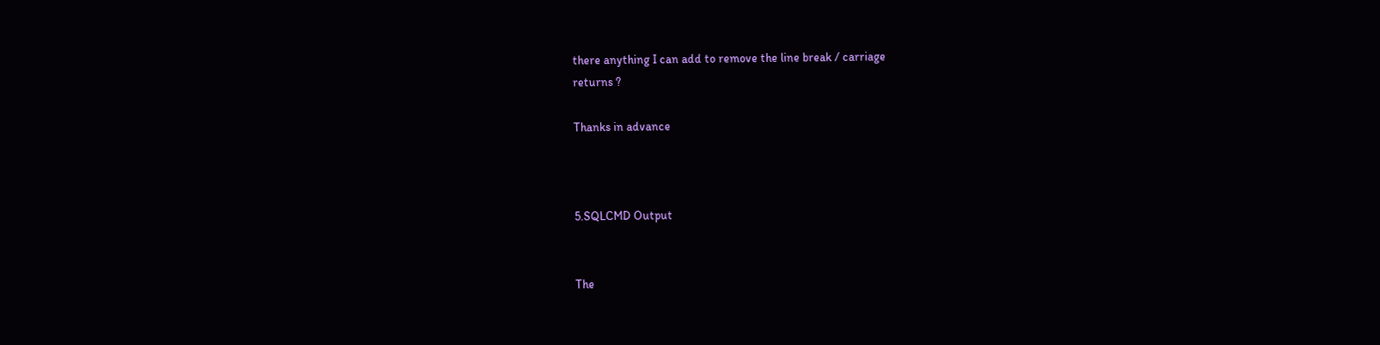there anything I can add to remove the line break / carriage
returns ?

Thanks in advance



5.SQLCMD Output


The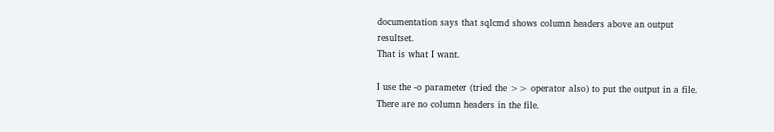documentation says that sqlcmd shows column headers above an output resultset.
That is what I want.

I use the -o parameter (tried the >> operator also) to put the output in a file.
There are no column headers in the file.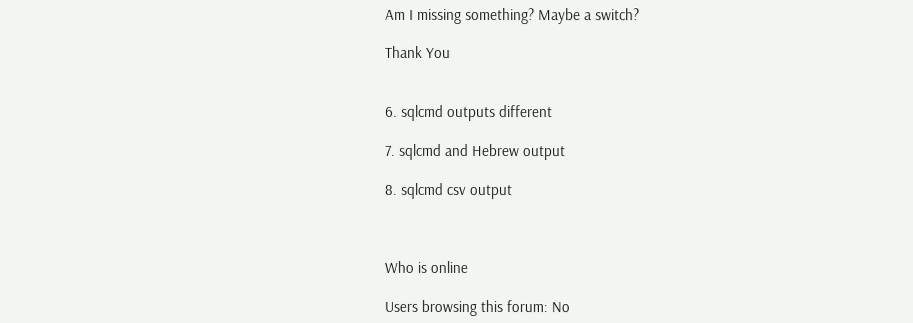Am I missing something? Maybe a switch?

Thank You


6. sqlcmd outputs different

7. sqlcmd and Hebrew output

8. sqlcmd csv output



Who is online

Users browsing this forum: No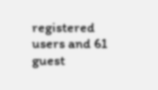registered users and 61 guest